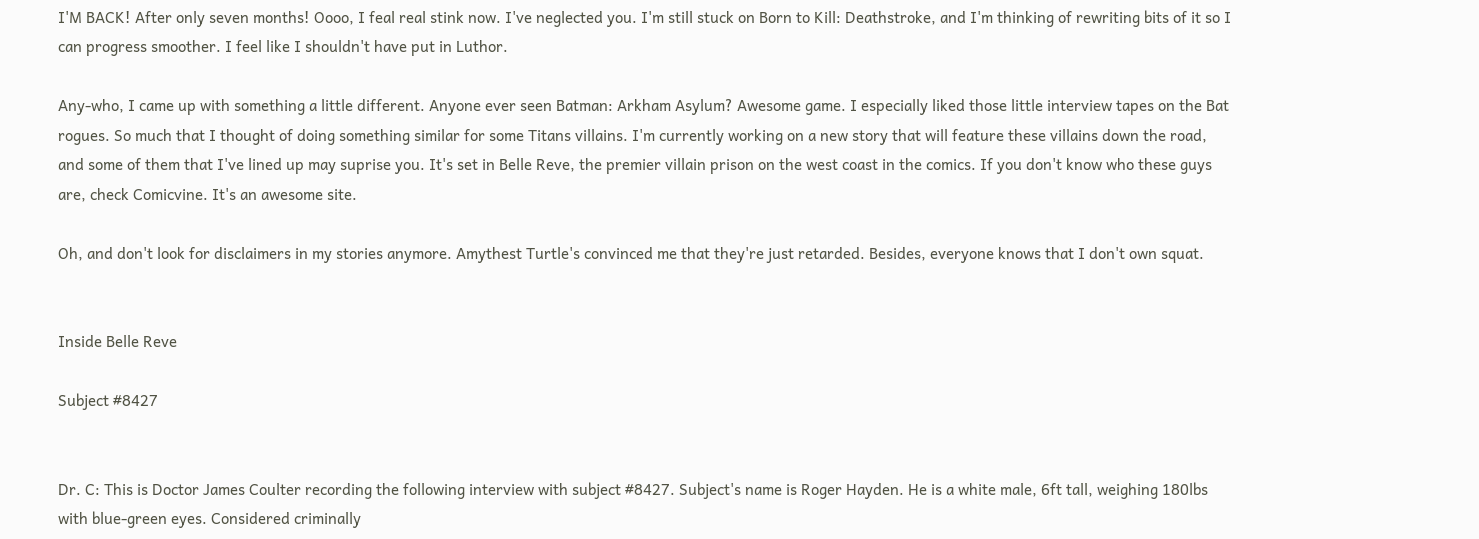I'M BACK! After only seven months! Oooo, I feal real stink now. I've neglected you. I'm still stuck on Born to Kill: Deathstroke, and I'm thinking of rewriting bits of it so I can progress smoother. I feel like I shouldn't have put in Luthor.

Any-who, I came up with something a little different. Anyone ever seen Batman: Arkham Asylum? Awesome game. I especially liked those little interview tapes on the Bat rogues. So much that I thought of doing something similar for some Titans villains. I'm currently working on a new story that will feature these villains down the road, and some of them that I've lined up may suprise you. It's set in Belle Reve, the premier villain prison on the west coast in the comics. If you don't know who these guys are, check Comicvine. It's an awesome site.

Oh, and don't look for disclaimers in my stories anymore. Amythest Turtle's convinced me that they're just retarded. Besides, everyone knows that I don't own squat.


Inside Belle Reve

Subject #8427


Dr. C: This is Doctor James Coulter recording the following interview with subject #8427. Subject's name is Roger Hayden. He is a white male, 6ft tall, weighing 180lbs with blue-green eyes. Considered criminally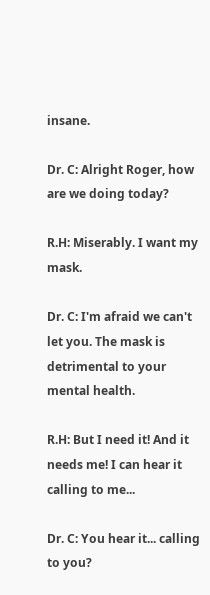insane.

Dr. C: Alright Roger, how are we doing today?

R.H: Miserably. I want my mask.

Dr. C: I'm afraid we can't let you. The mask is detrimental to your mental health.

R.H: But I need it! And it needs me! I can hear it calling to me...

Dr. C: You hear it... calling to you?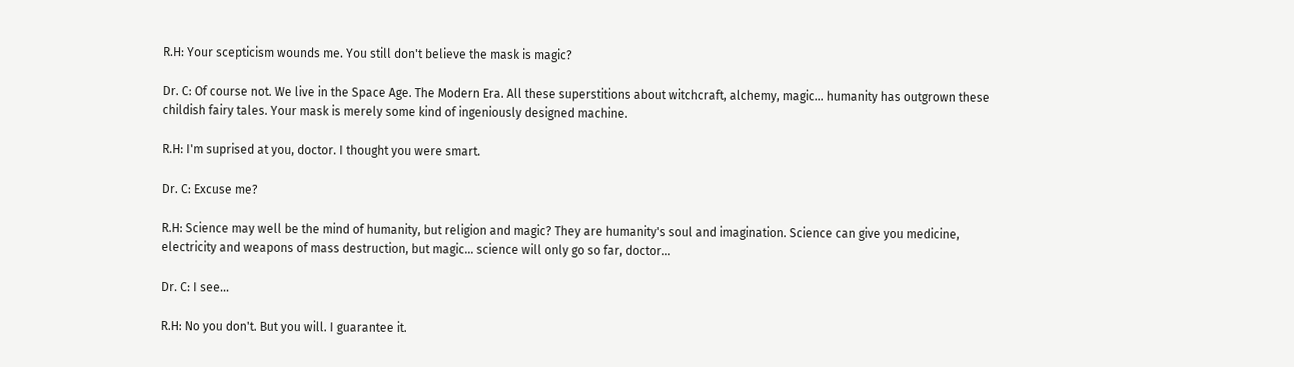R.H: Your scepticism wounds me. You still don't believe the mask is magic?

Dr. C: Of course not. We live in the Space Age. The Modern Era. All these superstitions about witchcraft, alchemy, magic... humanity has outgrown these childish fairy tales. Your mask is merely some kind of ingeniously designed machine.

R.H: I'm suprised at you, doctor. I thought you were smart.

Dr. C: Excuse me?

R.H: Science may well be the mind of humanity, but religion and magic? They are humanity's soul and imagination. Science can give you medicine, electricity and weapons of mass destruction, but magic... science will only go so far, doctor...

Dr. C: I see...

R.H: No you don't. But you will. I guarantee it.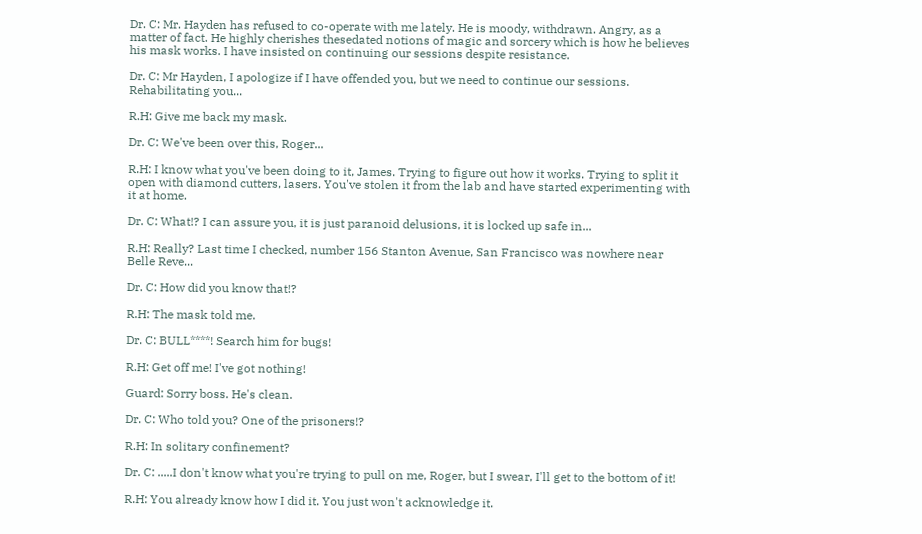Dr. C: Mr. Hayden has refused to co-operate with me lately. He is moody, withdrawn. Angry, as a matter of fact. He highly cherishes thesedated notions of magic and sorcery which is how he believes his mask works. I have insisted on continuing our sessions despite resistance.

Dr. C: Mr Hayden, I apologize if I have offended you, but we need to continue our sessions. Rehabilitating you...

R.H: Give me back my mask.

Dr. C: We've been over this, Roger...

R.H: I know what you've been doing to it, James. Trying to figure out how it works. Trying to split it open with diamond cutters, lasers. You've stolen it from the lab and have started experimenting with it at home.

Dr. C: What!? I can assure you, it is just paranoid delusions, it is locked up safe in...

R.H: Really? Last time I checked, number 156 Stanton Avenue, San Francisco was nowhere near Belle Reve...

Dr. C: How did you know that!?

R.H: The mask told me.

Dr. C: BULL****! Search him for bugs!

R.H: Get off me! I've got nothing!

Guard: Sorry boss. He's clean.

Dr. C: Who told you? One of the prisoners!?

R.H: In solitary confinement?

Dr. C: .....I don't know what you're trying to pull on me, Roger, but I swear, I'll get to the bottom of it!

R.H: You already know how I did it. You just won't acknowledge it.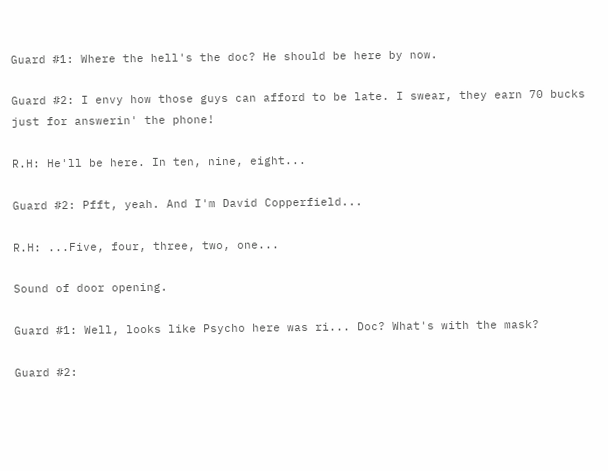Guard #1: Where the hell's the doc? He should be here by now.

Guard #2: I envy how those guys can afford to be late. I swear, they earn 70 bucks just for answerin' the phone!

R.H: He'll be here. In ten, nine, eight...

Guard #2: Pfft, yeah. And I'm David Copperfield...

R.H: ...Five, four, three, two, one...

Sound of door opening.

Guard #1: Well, looks like Psycho here was ri... Doc? What's with the mask?

Guard #2: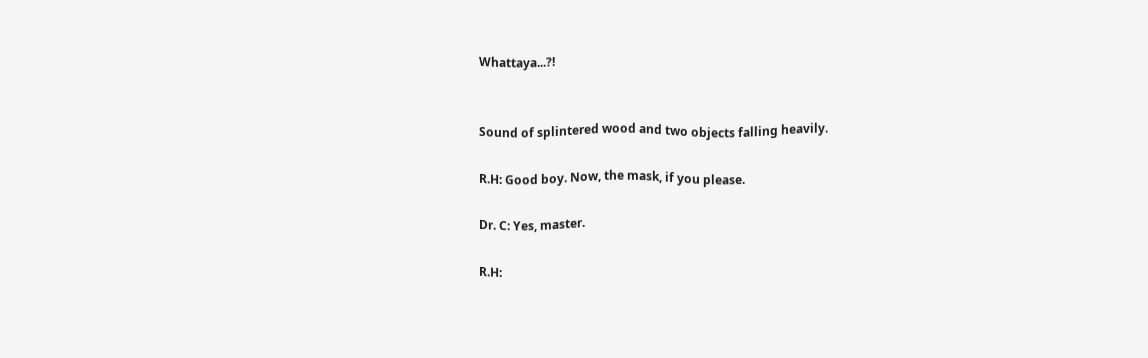Whattaya...?!


Sound of splintered wood and two objects falling heavily.

R.H: Good boy. Now, the mask, if you please.

Dr. C: Yes, master.

R.H: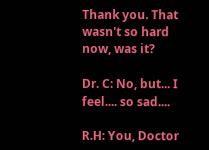Thank you. That wasn't so hard now, was it?

Dr. C: No, but... I feel.... so sad....

R.H: You, Doctor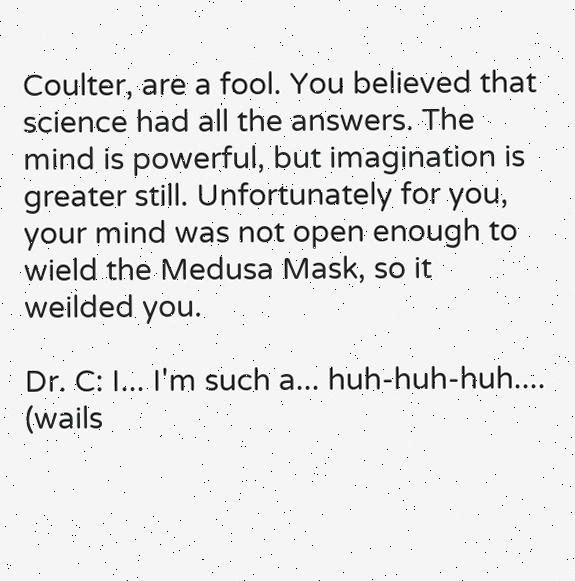Coulter, are a fool. You believed that science had all the answers. The mind is powerful, but imagination is greater still. Unfortunately for you, your mind was not open enough to wield the Medusa Mask, so it weilded you.

Dr. C: I... I'm such a... huh-huh-huh.... (wails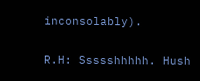inconsolably).

R.H: Ssssshhhhh. Hush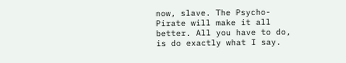now, slave. The Psycho-Pirate will make it all better. All you have to do, is do exactly what I say.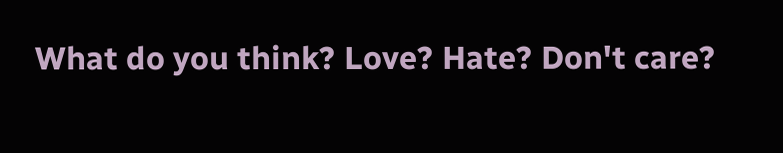What do you think? Love? Hate? Don't care?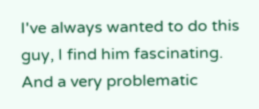I've always wanted to do this guy, I find him fascinating. And a very problematic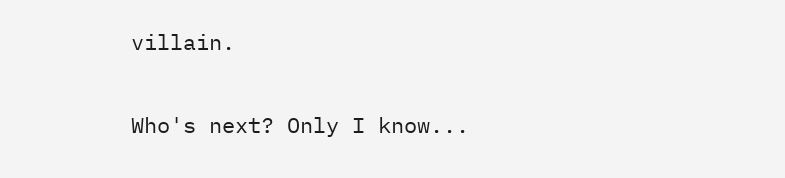villain.

Who's next? Only I know...